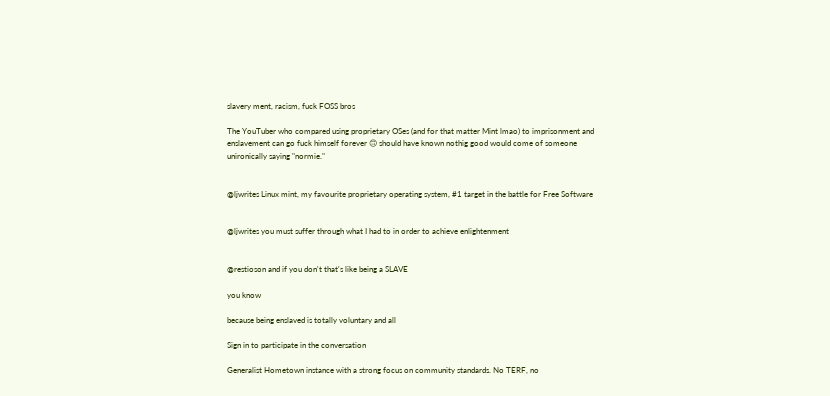slavery ment, racism, fuck FOSS bros

The YouTuber who compared using proprietary OSes (and for that matter Mint lmao) to imprisonment and enslavement can go fuck himself forever 🙃 should have known nothig good would come of someone unironically saying "normie."


@ljwrites Linux mint, my favourite proprietary operating system, #1 target in the battle for Free Software


@ljwrites you must suffer through what I had to in order to achieve enlightenment


@restioson and if you don't that's like being a SLAVE

you know

because being enslaved is totally voluntary and all

Sign in to participate in the conversation

Generalist Hometown instance with a strong focus on community standards. No TERF, no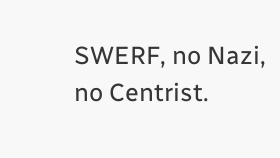SWERF, no Nazi, no Centrist.